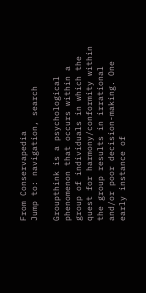From Conservapedia
Jump to: navigation, search

Groupthink is a psychological phenomenon that occurs within a group of individuals in which the quest for harmony/conformity within the group results in irrational and/or poor decision-making. One early instance of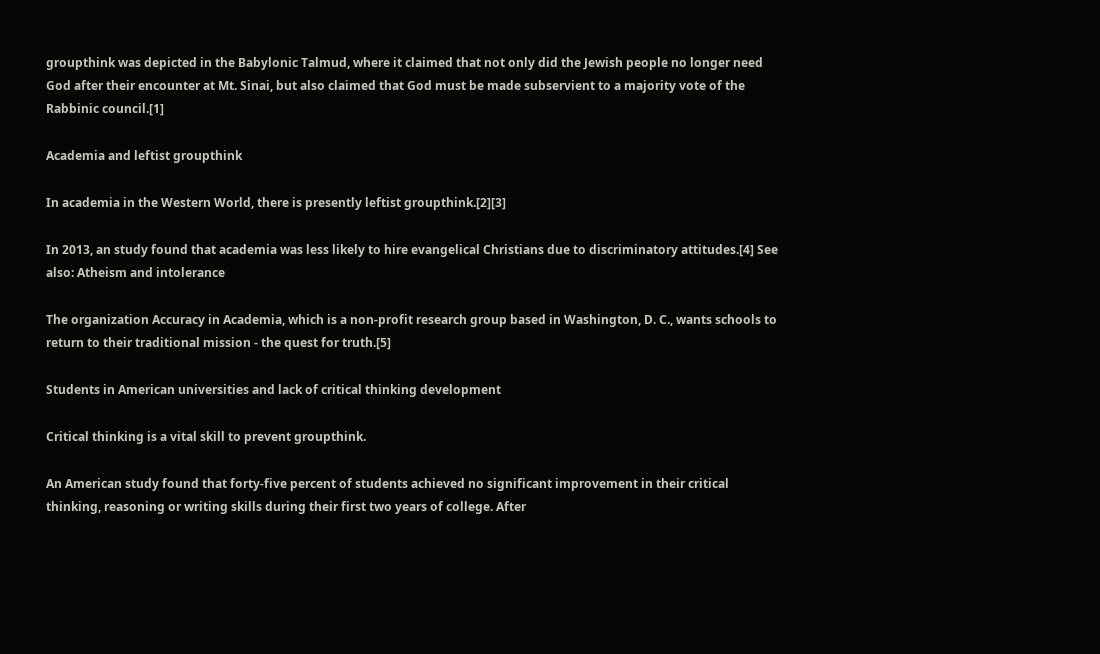groupthink was depicted in the Babylonic Talmud, where it claimed that not only did the Jewish people no longer need God after their encounter at Mt. Sinai, but also claimed that God must be made subservient to a majority vote of the Rabbinic council.[1]

Academia and leftist groupthink

In academia in the Western World, there is presently leftist groupthink.[2][3]

In 2013, an study found that academia was less likely to hire evangelical Christians due to discriminatory attitudes.[4] See also: Atheism and intolerance

The organization Accuracy in Academia, which is a non-profit research group based in Washington, D. C., wants schools to return to their traditional mission - the quest for truth.[5]

Students in American universities and lack of critical thinking development

Critical thinking is a vital skill to prevent groupthink.

An American study found that forty-five percent of students achieved no significant improvement in their critical thinking, reasoning or writing skills during their first two years of college. After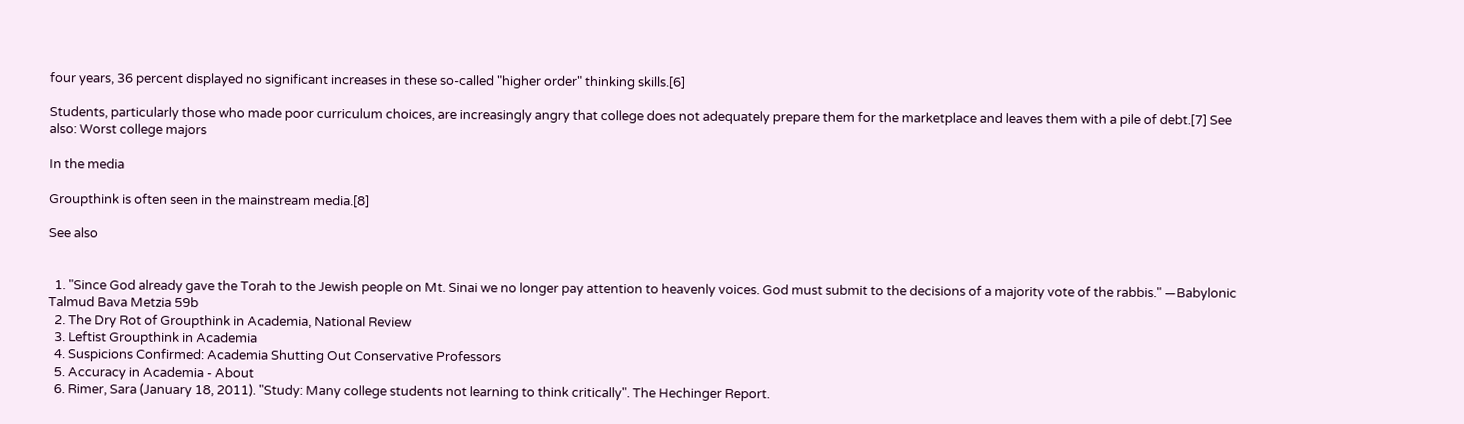four years, 36 percent displayed no significant increases in these so-called "higher order" thinking skills.[6]

Students, particularly those who made poor curriculum choices, are increasingly angry that college does not adequately prepare them for the marketplace and leaves them with a pile of debt.[7] See also: Worst college majors

In the media

Groupthink is often seen in the mainstream media.[8]

See also


  1. "Since God already gave the Torah to the Jewish people on Mt. Sinai we no longer pay attention to heavenly voices. God must submit to the decisions of a majority vote of the rabbis." —Babylonic Talmud Bava Metzia 59b
  2. The Dry Rot of Groupthink in Academia, National Review
  3. Leftist Groupthink in Academia
  4. Suspicions Confirmed: Academia Shutting Out Conservative Professors
  5. Accuracy in Academia - About
  6. Rimer, Sara (January 18, 2011). "Study: Many college students not learning to think critically". The Hechinger Report.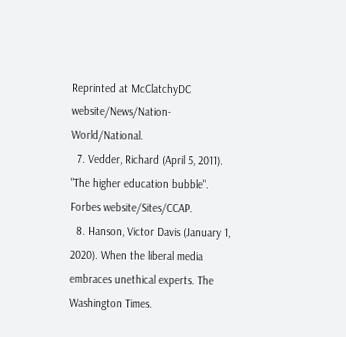Reprinted at McClatchyDC website/News/Nation-World/National.
  7. Vedder, Richard (April 5, 2011). "The higher education bubble". Forbes website/Sites/CCAP.
  8. Hanson, Victor Davis (January 1, 2020). When the liberal media embraces unethical experts. The Washington Times.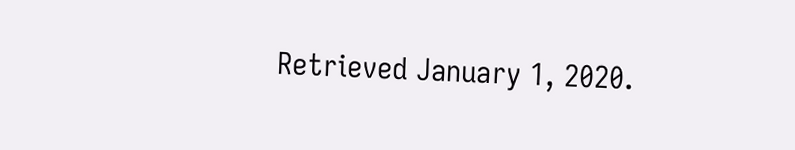Retrieved January 1, 2020.